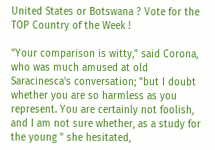United States or Botswana ? Vote for the TOP Country of the Week !

"Your comparison is witty," said Corona, who was much amused at old Saracinesca's conversation; "but I doubt whether you are so harmless as you represent. You are certainly not foolish, and I am not sure whether, as a study for the young " she hesitated,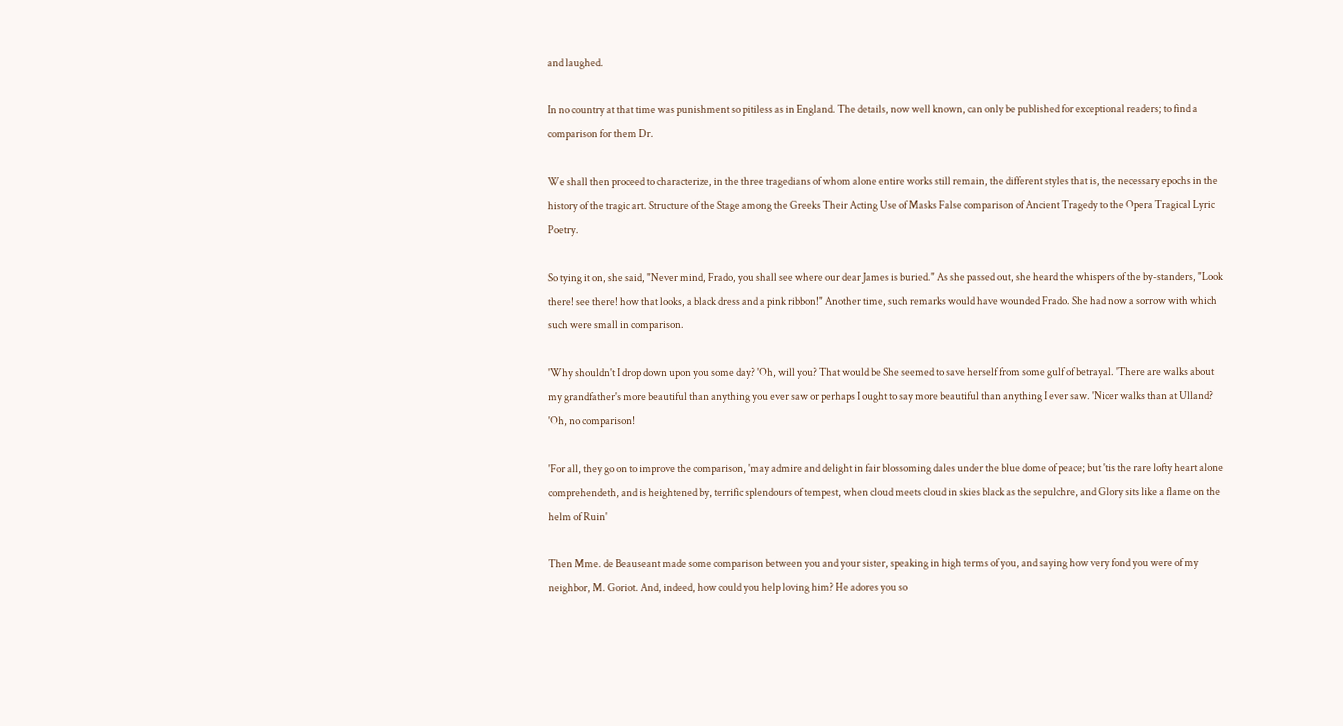and laughed.

In no country at that time was punishment so pitiless as in England. The details, now well known, can only be published for exceptional readers; to find a comparison for them Dr.

We shall then proceed to characterize, in the three tragedians of whom alone entire works still remain, the different styles that is, the necessary epochs in the history of the tragic art. Structure of the Stage among the Greeks Their Acting Use of Masks False comparison of Ancient Tragedy to the Opera Tragical Lyric Poetry.

So tying it on, she said, "Never mind, Frado, you shall see where our dear James is buried." As she passed out, she heard the whispers of the by-standers, "Look there! see there! how that looks, a black dress and a pink ribbon!" Another time, such remarks would have wounded Frado. She had now a sorrow with which such were small in comparison.

'Why shouldn't I drop down upon you some day? 'Oh, will you? That would be She seemed to save herself from some gulf of betrayal. 'There are walks about my grandfather's more beautiful than anything you ever saw or perhaps I ought to say more beautiful than anything I ever saw. 'Nicer walks than at Ulland? 'Oh, no comparison!

'For all, they go on to improve the comparison, 'may admire and delight in fair blossoming dales under the blue dome of peace; but 'tis the rare lofty heart alone comprehendeth, and is heightened by, terrific splendours of tempest, when cloud meets cloud in skies black as the sepulchre, and Glory sits like a flame on the helm of Ruin'

Then Mme. de Beauseant made some comparison between you and your sister, speaking in high terms of you, and saying how very fond you were of my neighbor, M. Goriot. And, indeed, how could you help loving him? He adores you so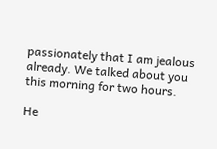passionately that I am jealous already. We talked about you this morning for two hours.

He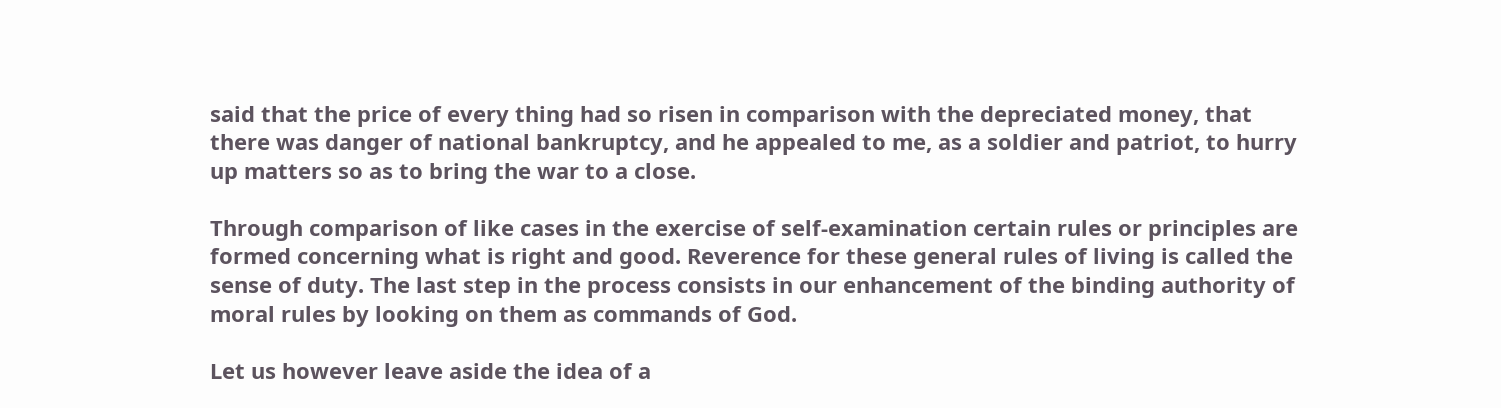said that the price of every thing had so risen in comparison with the depreciated money, that there was danger of national bankruptcy, and he appealed to me, as a soldier and patriot, to hurry up matters so as to bring the war to a close.

Through comparison of like cases in the exercise of self-examination certain rules or principles are formed concerning what is right and good. Reverence for these general rules of living is called the sense of duty. The last step in the process consists in our enhancement of the binding authority of moral rules by looking on them as commands of God.

Let us however leave aside the idea of a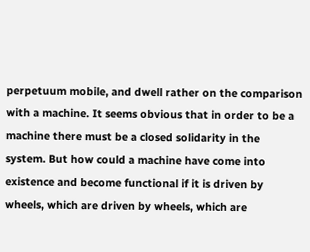perpetuum mobile, and dwell rather on the comparison with a machine. It seems obvious that in order to be a machine there must be a closed solidarity in the system. But how could a machine have come into existence and become functional if it is driven by wheels, which are driven by wheels, which are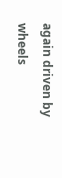again driven by wheels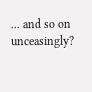... and so on unceasingly?